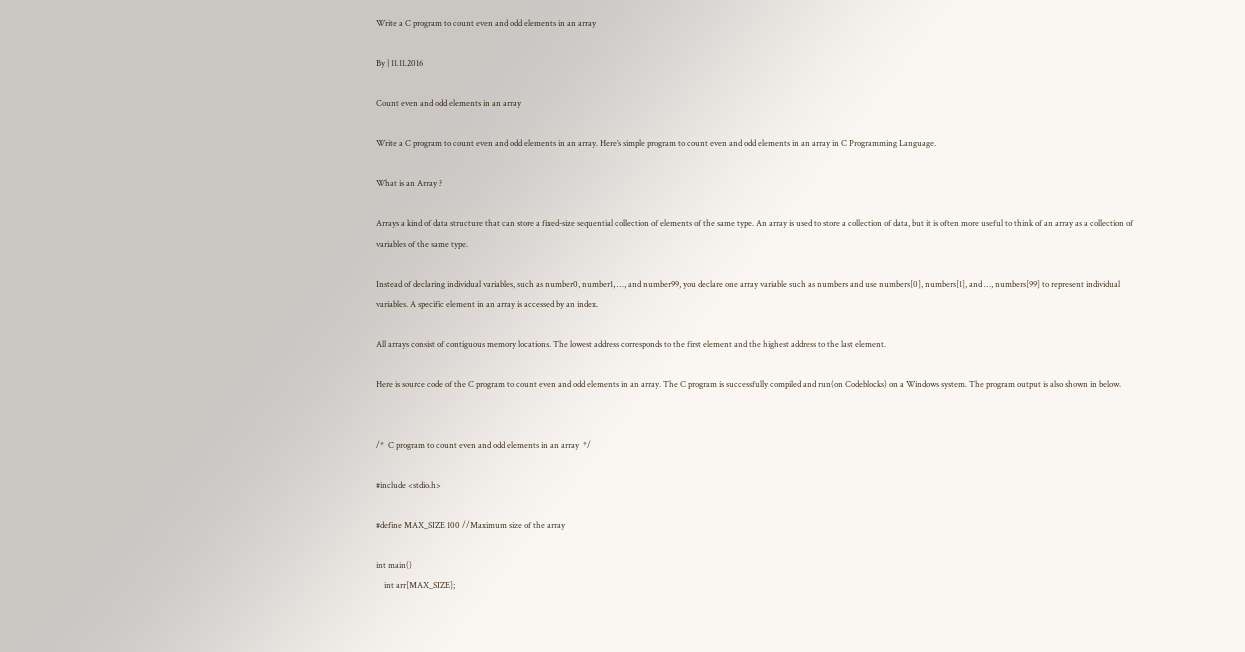Write a C program to count even and odd elements in an array

By | 11.11.2016

Count even and odd elements in an array

Write a C program to count even and odd elements in an array. Here’s simple program to count even and odd elements in an array in C Programming Language.

What is an Array ?

Arrays a kind of data structure that can store a fixed-size sequential collection of elements of the same type. An array is used to store a collection of data, but it is often more useful to think of an array as a collection of variables of the same type.

Instead of declaring individual variables, such as number0, number1, …, and number99, you declare one array variable such as numbers and use numbers[0], numbers[1], and …, numbers[99] to represent individual variables. A specific element in an array is accessed by an index.

All arrays consist of contiguous memory locations. The lowest address corresponds to the first element and the highest address to the last element.

Here is source code of the C program to count even and odd elements in an array. The C program is successfully compiled and run(on Codeblocks) on a Windows system. The program output is also shown in below.


/*  C program to count even and odd elements in an array  */

#include <stdio.h>

#define MAX_SIZE 100 //Maximum size of the array

int main()
    int arr[MAX_SIZE];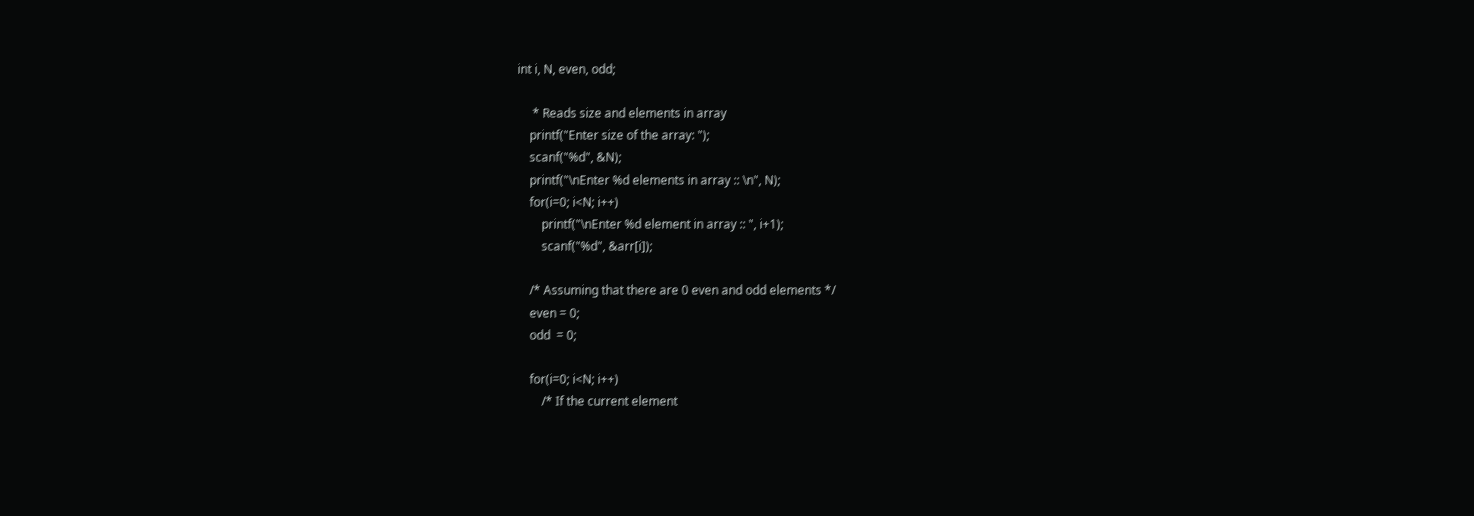int i, N, even, odd;

     * Reads size and elements in array
    printf("Enter size of the array: ");
    scanf("%d", &N);
    printf("\nEnter %d elements in array :: \n", N);
    for(i=0; i<N; i++)
        printf("\nEnter %d element in array :: ", i+1);
        scanf("%d", &arr[i]);

    /* Assuming that there are 0 even and odd elements */
    even = 0;
    odd  = 0;

    for(i=0; i<N; i++)
        /* If the current element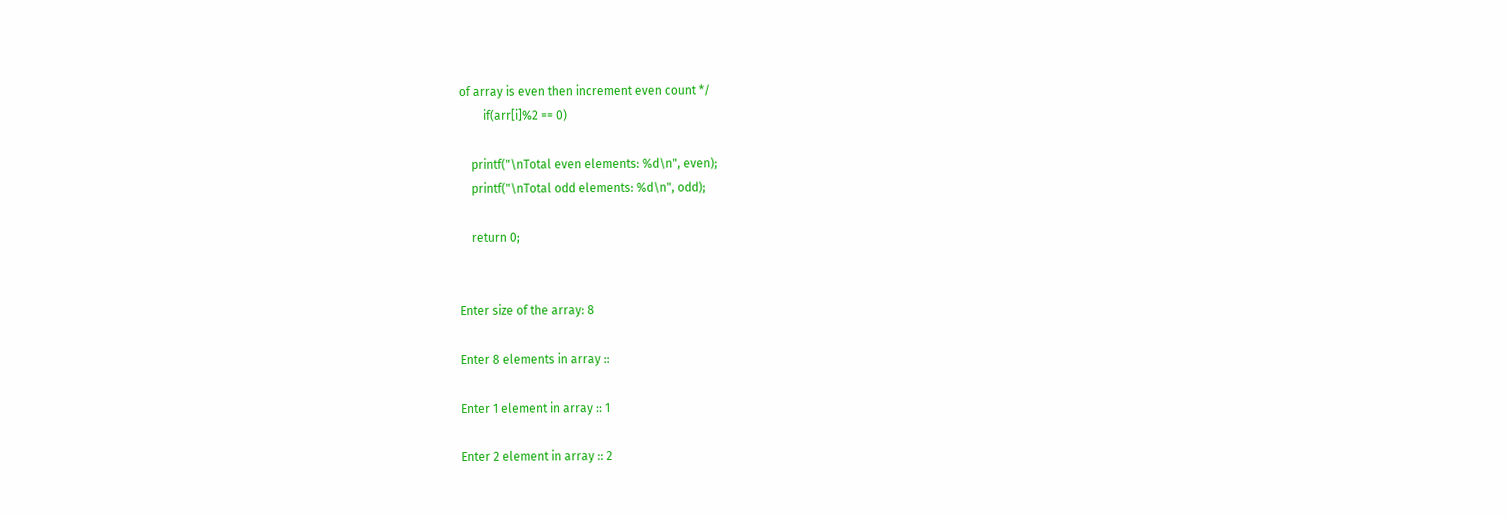of array is even then increment even count */
        if(arr[i]%2 == 0)

    printf("\nTotal even elements: %d\n", even);
    printf("\nTotal odd elements: %d\n", odd);

    return 0;


Enter size of the array: 8

Enter 8 elements in array ::

Enter 1 element in array :: 1

Enter 2 element in array :: 2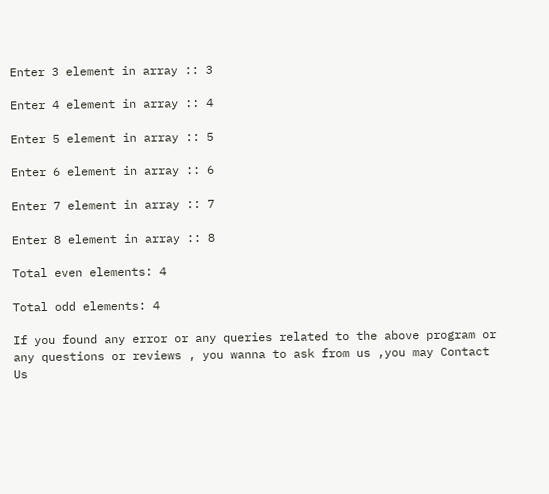Enter 3 element in array :: 3

Enter 4 element in array :: 4

Enter 5 element in array :: 5

Enter 6 element in array :: 6

Enter 7 element in array :: 7

Enter 8 element in array :: 8

Total even elements: 4

Total odd elements: 4

If you found any error or any queries related to the above program or any questions or reviews , you wanna to ask from us ,you may Contact Us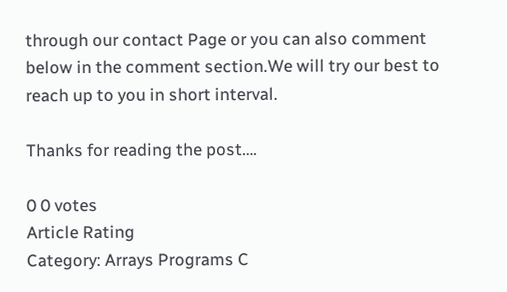through our contact Page or you can also comment below in the comment section.We will try our best to reach up to you in short interval.

Thanks for reading the post….

0 0 votes
Article Rating
Category: Arrays Programs C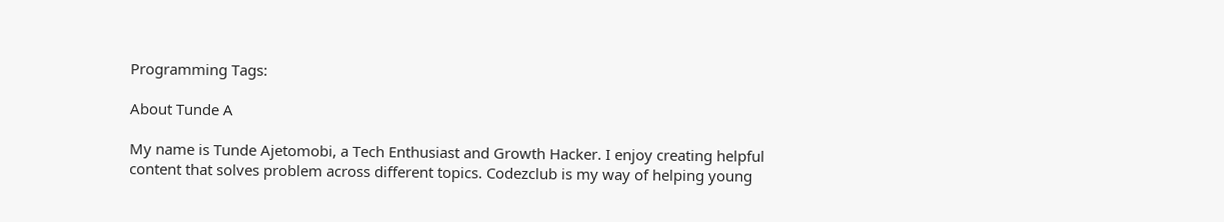Programming Tags:

About Tunde A

My name is Tunde Ajetomobi, a Tech Enthusiast and Growth Hacker. I enjoy creating helpful content that solves problem across different topics. Codezclub is my way of helping young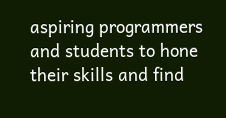aspiring programmers and students to hone their skills and find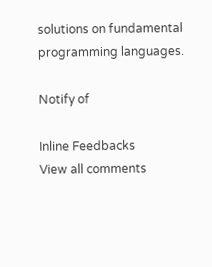solutions on fundamental programming languages.

Notify of

Inline Feedbacks
View all comments